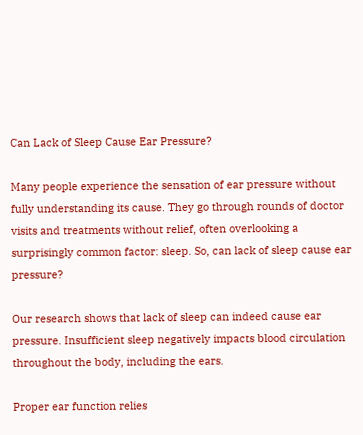Can Lack of Sleep Cause Ear Pressure?

Many people experience the sensation of ear pressure without fully understanding its cause. They go through rounds of doctor visits and treatments without relief, often overlooking a surprisingly common factor: sleep. So, can lack of sleep cause ear pressure?

Our research shows that lack of sleep can indeed cause ear pressure. Insufficient sleep negatively impacts blood circulation throughout the body, including the ears.

Proper ear function relies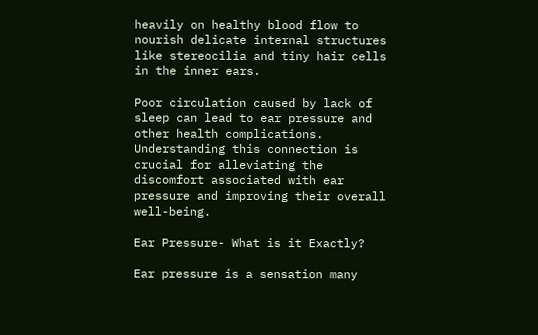heavily on healthy blood flow to nourish delicate internal structures like stereocilia and tiny hair cells in the inner ears.

Poor circulation caused by lack of sleep can lead to ear pressure and other health complications. Understanding this connection is crucial for alleviating the discomfort associated with ear pressure and improving their overall well-being.

Ear Pressure- What is it Exactly?

Ear pressure is a sensation many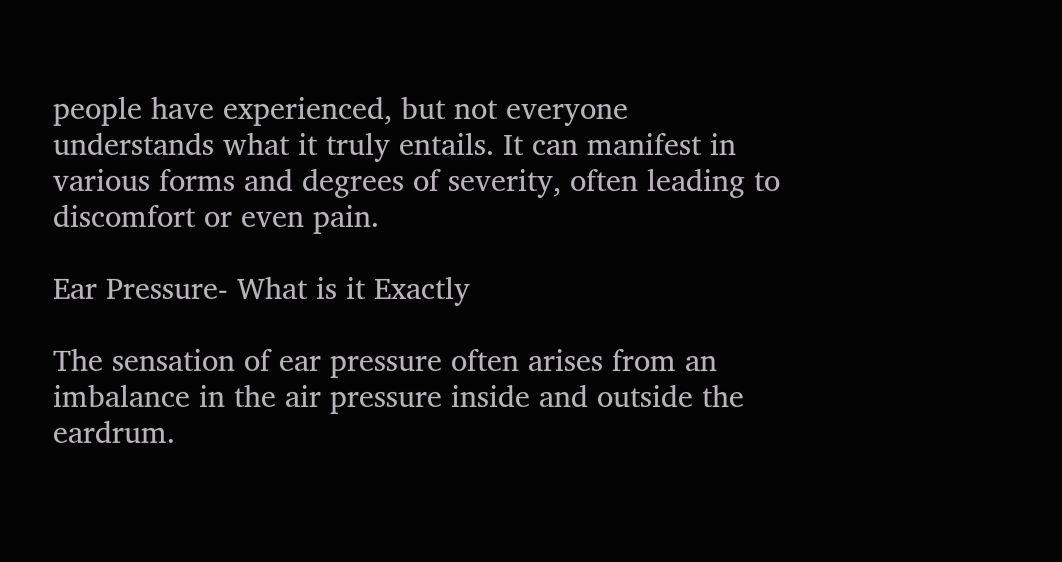people have experienced, but not everyone understands what it truly entails. It can manifest in various forms and degrees of severity, often leading to discomfort or even pain.

Ear Pressure- What is it Exactly

The sensation of ear pressure often arises from an imbalance in the air pressure inside and outside the eardrum.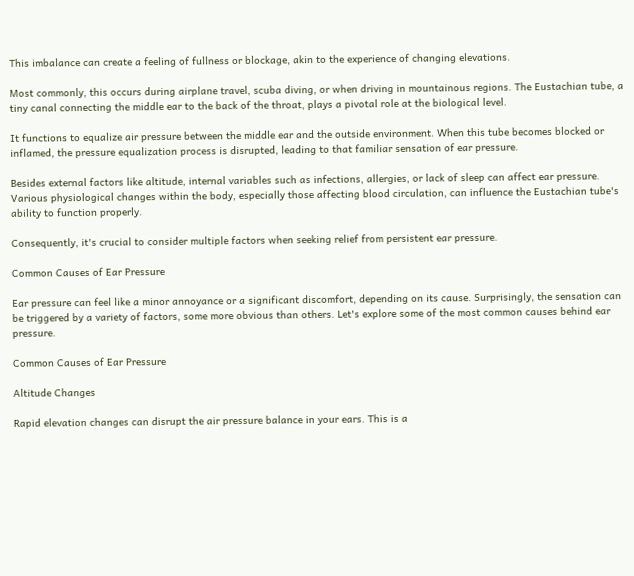This imbalance can create a feeling of fullness or blockage, akin to the experience of changing elevations.

Most commonly, this occurs during airplane travel, scuba diving, or when driving in mountainous regions. The Eustachian tube, a tiny canal connecting the middle ear to the back of the throat, plays a pivotal role at the biological level.

It functions to equalize air pressure between the middle ear and the outside environment. When this tube becomes blocked or inflamed, the pressure equalization process is disrupted, leading to that familiar sensation of ear pressure.

Besides external factors like altitude, internal variables such as infections, allergies, or lack of sleep can affect ear pressure. Various physiological changes within the body, especially those affecting blood circulation, can influence the Eustachian tube's ability to function properly.

Consequently, it's crucial to consider multiple factors when seeking relief from persistent ear pressure.

Common Causes of Ear Pressure

Ear pressure can feel like a minor annoyance or a significant discomfort, depending on its cause. Surprisingly, the sensation can be triggered by a variety of factors, some more obvious than others. Let's explore some of the most common causes behind ear pressure.

Common Causes of Ear Pressure

Altitude Changes

Rapid elevation changes can disrupt the air pressure balance in your ears. This is a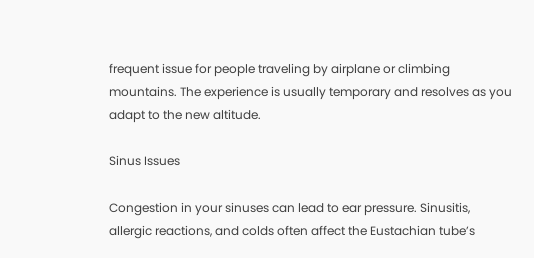frequent issue for people traveling by airplane or climbing mountains. The experience is usually temporary and resolves as you adapt to the new altitude.

Sinus Issues

Congestion in your sinuses can lead to ear pressure. Sinusitis, allergic reactions, and colds often affect the Eustachian tube’s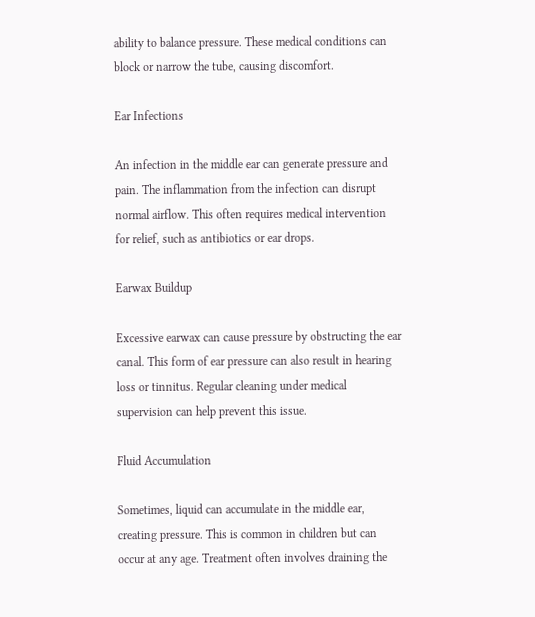ability to balance pressure. These medical conditions can block or narrow the tube, causing discomfort.

Ear Infections

An infection in the middle ear can generate pressure and pain. The inflammation from the infection can disrupt normal airflow. This often requires medical intervention for relief, such as antibiotics or ear drops.

Earwax Buildup

Excessive earwax can cause pressure by obstructing the ear canal. This form of ear pressure can also result in hearing loss or tinnitus. Regular cleaning under medical supervision can help prevent this issue.

Fluid Accumulation

Sometimes, liquid can accumulate in the middle ear, creating pressure. This is common in children but can occur at any age. Treatment often involves draining the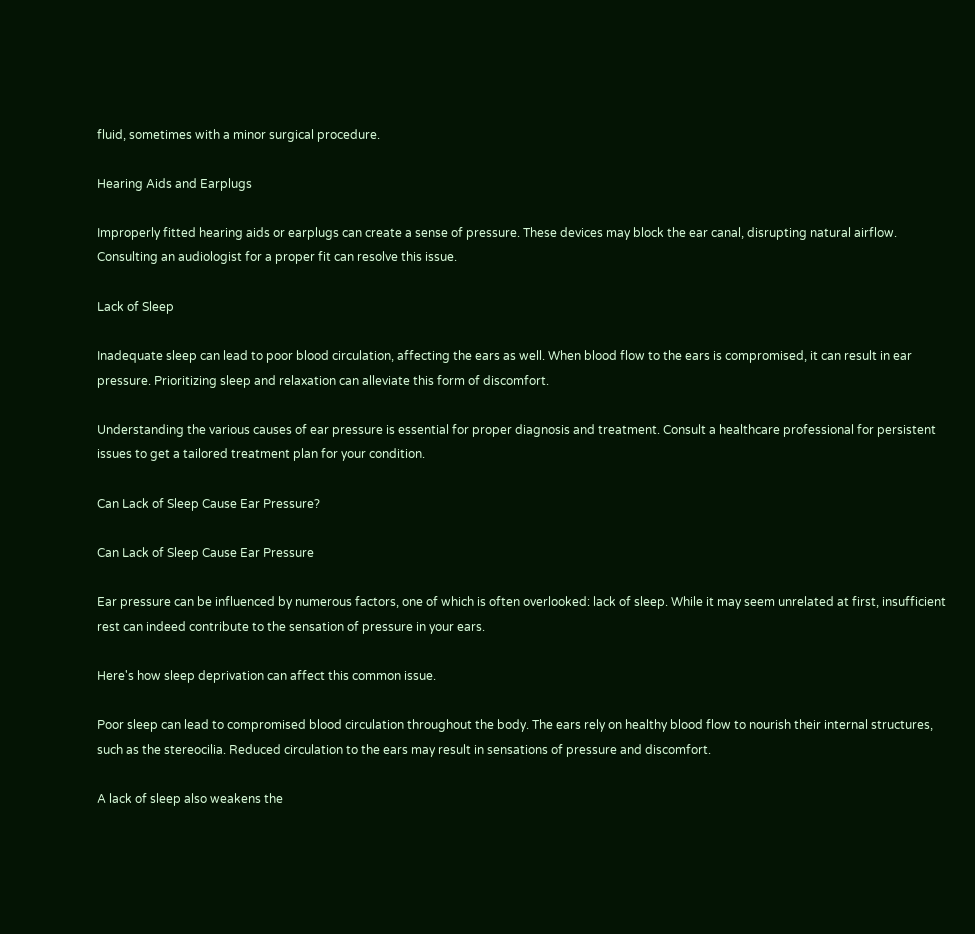fluid, sometimes with a minor surgical procedure.

Hearing Aids and Earplugs

Improperly fitted hearing aids or earplugs can create a sense of pressure. These devices may block the ear canal, disrupting natural airflow. Consulting an audiologist for a proper fit can resolve this issue.

Lack of Sleep

Inadequate sleep can lead to poor blood circulation, affecting the ears as well. When blood flow to the ears is compromised, it can result in ear pressure. Prioritizing sleep and relaxation can alleviate this form of discomfort.

Understanding the various causes of ear pressure is essential for proper diagnosis and treatment. Consult a healthcare professional for persistent issues to get a tailored treatment plan for your condition.

Can Lack of Sleep Cause Ear Pressure?

Can Lack of Sleep Cause Ear Pressure

Ear pressure can be influenced by numerous factors, one of which is often overlooked: lack of sleep. While it may seem unrelated at first, insufficient rest can indeed contribute to the sensation of pressure in your ears.

Here's how sleep deprivation can affect this common issue.

Poor sleep can lead to compromised blood circulation throughout the body. The ears rely on healthy blood flow to nourish their internal structures, such as the stereocilia. Reduced circulation to the ears may result in sensations of pressure and discomfort.

A lack of sleep also weakens the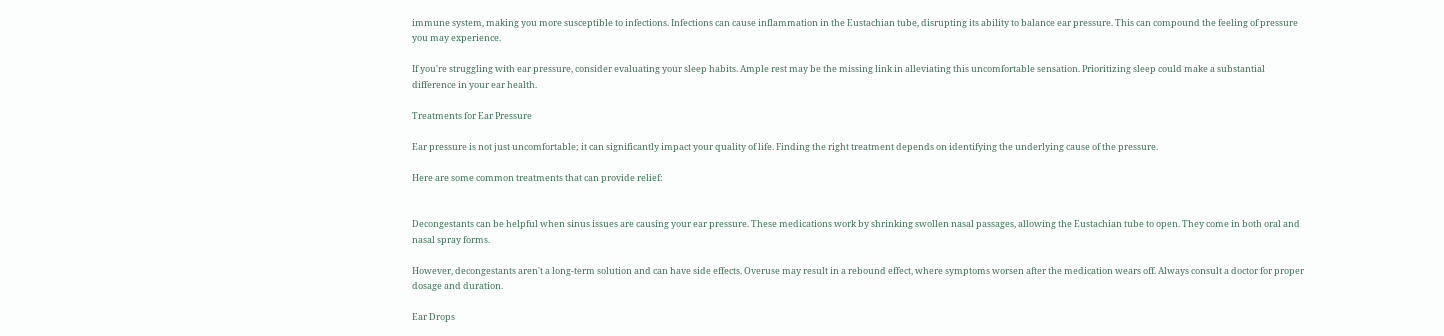immune system, making you more susceptible to infections. Infections can cause inflammation in the Eustachian tube, disrupting its ability to balance ear pressure. This can compound the feeling of pressure you may experience.

If you're struggling with ear pressure, consider evaluating your sleep habits. Ample rest may be the missing link in alleviating this uncomfortable sensation. Prioritizing sleep could make a substantial difference in your ear health.

Treatments for Ear Pressure

Ear pressure is not just uncomfortable; it can significantly impact your quality of life. Finding the right treatment depends on identifying the underlying cause of the pressure.

Here are some common treatments that can provide relief:


Decongestants can be helpful when sinus issues are causing your ear pressure. These medications work by shrinking swollen nasal passages, allowing the Eustachian tube to open. They come in both oral and nasal spray forms.

However, decongestants aren't a long-term solution and can have side effects. Overuse may result in a rebound effect, where symptoms worsen after the medication wears off. Always consult a doctor for proper dosage and duration.

Ear Drops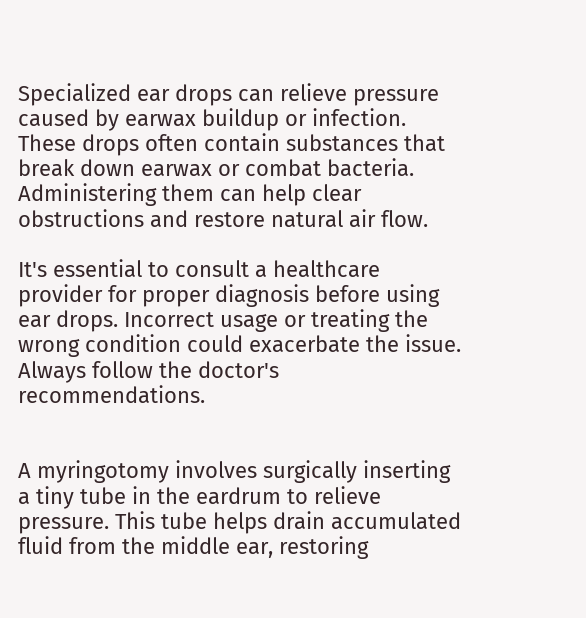Specialized ear drops can relieve pressure caused by earwax buildup or infection. These drops often contain substances that break down earwax or combat bacteria. Administering them can help clear obstructions and restore natural air flow.

It's essential to consult a healthcare provider for proper diagnosis before using ear drops. Incorrect usage or treating the wrong condition could exacerbate the issue. Always follow the doctor's recommendations.


A myringotomy involves surgically inserting a tiny tube in the eardrum to relieve pressure. This tube helps drain accumulated fluid from the middle ear, restoring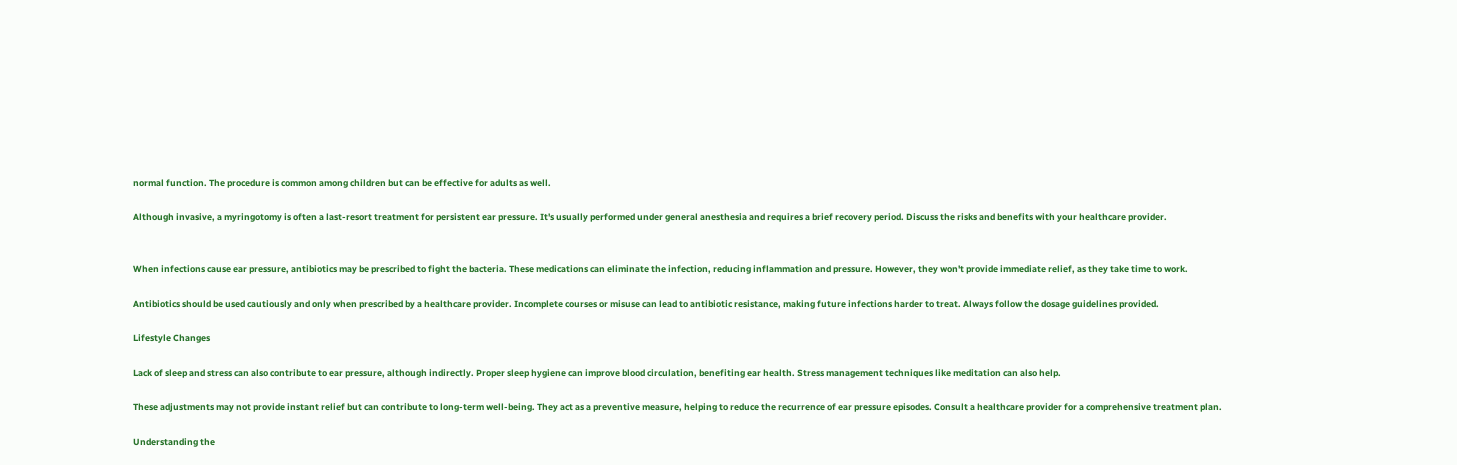normal function. The procedure is common among children but can be effective for adults as well.

Although invasive, a myringotomy is often a last-resort treatment for persistent ear pressure. It's usually performed under general anesthesia and requires a brief recovery period. Discuss the risks and benefits with your healthcare provider.


When infections cause ear pressure, antibiotics may be prescribed to fight the bacteria. These medications can eliminate the infection, reducing inflammation and pressure. However, they won't provide immediate relief, as they take time to work.

Antibiotics should be used cautiously and only when prescribed by a healthcare provider. Incomplete courses or misuse can lead to antibiotic resistance, making future infections harder to treat. Always follow the dosage guidelines provided.

Lifestyle Changes

Lack of sleep and stress can also contribute to ear pressure, although indirectly. Proper sleep hygiene can improve blood circulation, benefiting ear health. Stress management techniques like meditation can also help.

These adjustments may not provide instant relief but can contribute to long-term well-being. They act as a preventive measure, helping to reduce the recurrence of ear pressure episodes. Consult a healthcare provider for a comprehensive treatment plan.

Understanding the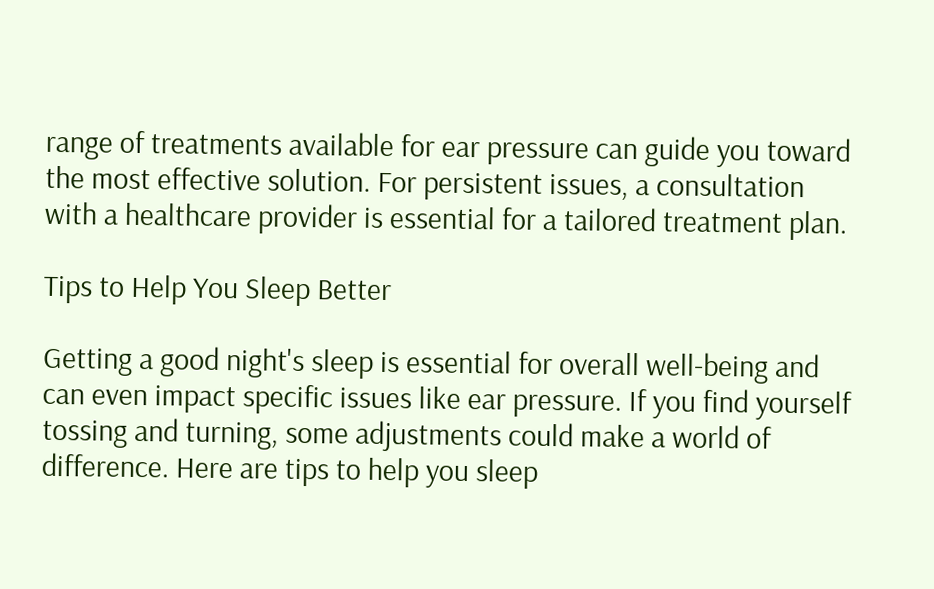range of treatments available for ear pressure can guide you toward the most effective solution. For persistent issues, a consultation with a healthcare provider is essential for a tailored treatment plan.

Tips to Help You Sleep Better

Getting a good night's sleep is essential for overall well-being and can even impact specific issues like ear pressure. If you find yourself tossing and turning, some adjustments could make a world of difference. Here are tips to help you sleep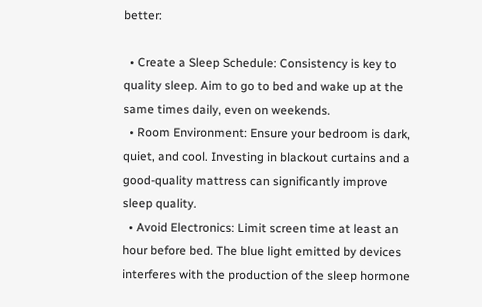better:

  • Create a Sleep Schedule: Consistency is key to quality sleep. Aim to go to bed and wake up at the same times daily, even on weekends.
  • Room Environment: Ensure your bedroom is dark, quiet, and cool. Investing in blackout curtains and a good-quality mattress can significantly improve sleep quality.
  • Avoid Electronics: Limit screen time at least an hour before bed. The blue light emitted by devices interferes with the production of the sleep hormone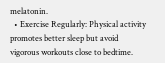melatonin.
  • Exercise Regularly: Physical activity promotes better sleep but avoid vigorous workouts close to bedtime.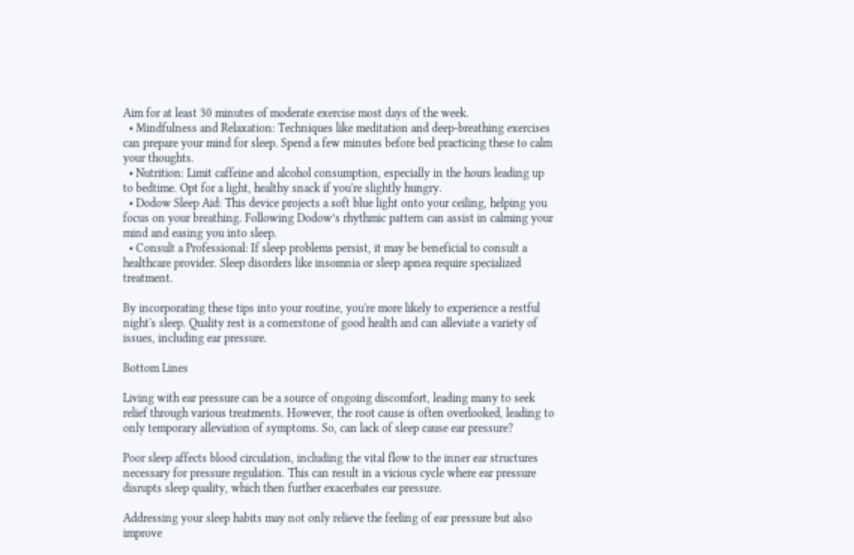Aim for at least 30 minutes of moderate exercise most days of the week.
  • Mindfulness and Relaxation: Techniques like meditation and deep-breathing exercises can prepare your mind for sleep. Spend a few minutes before bed practicing these to calm your thoughts.
  • Nutrition: Limit caffeine and alcohol consumption, especially in the hours leading up to bedtime. Opt for a light, healthy snack if you're slightly hungry.
  • Dodow Sleep Aid: This device projects a soft blue light onto your ceiling, helping you focus on your breathing. Following Dodow’s rhythmic pattern can assist in calming your mind and easing you into sleep.
  • Consult a Professional: If sleep problems persist, it may be beneficial to consult a healthcare provider. Sleep disorders like insomnia or sleep apnea require specialized treatment.

By incorporating these tips into your routine, you're more likely to experience a restful night's sleep. Quality rest is a cornerstone of good health and can alleviate a variety of issues, including ear pressure.

Bottom Lines

Living with ear pressure can be a source of ongoing discomfort, leading many to seek relief through various treatments. However, the root cause is often overlooked, leading to only temporary alleviation of symptoms. So, can lack of sleep cause ear pressure?

Poor sleep affects blood circulation, including the vital flow to the inner ear structures necessary for pressure regulation. This can result in a vicious cycle where ear pressure disrupts sleep quality, which then further exacerbates ear pressure.

Addressing your sleep habits may not only relieve the feeling of ear pressure but also improve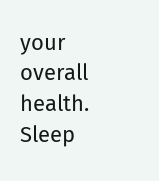your overall health. Sleep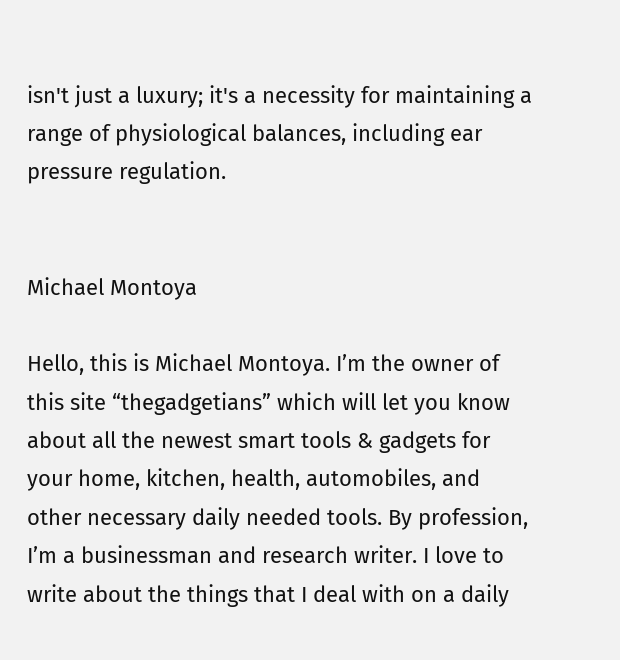isn't just a luxury; it's a necessity for maintaining a range of physiological balances, including ear pressure regulation.


Michael Montoya

Hello, this is Michael Montoya. I’m the owner of this site “thegadgetians” which will let you know about all the newest smart tools & gadgets for your home, kitchen, health, automobiles, and other necessary daily needed tools. By profession, I’m a businessman and research writer. I love to write about the things that I deal with on a daily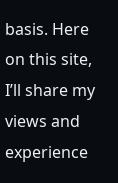basis. Here on this site, I’ll share my views and experience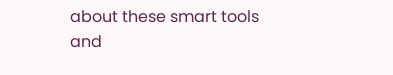about these smart tools and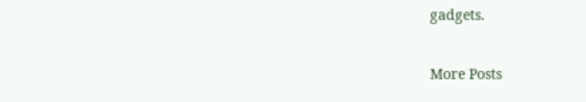gadgets.

More Posts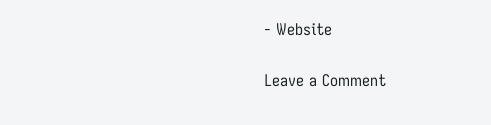- Website

Leave a Comment